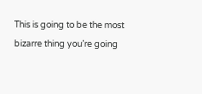This is going to be the most bizarre thing you’re going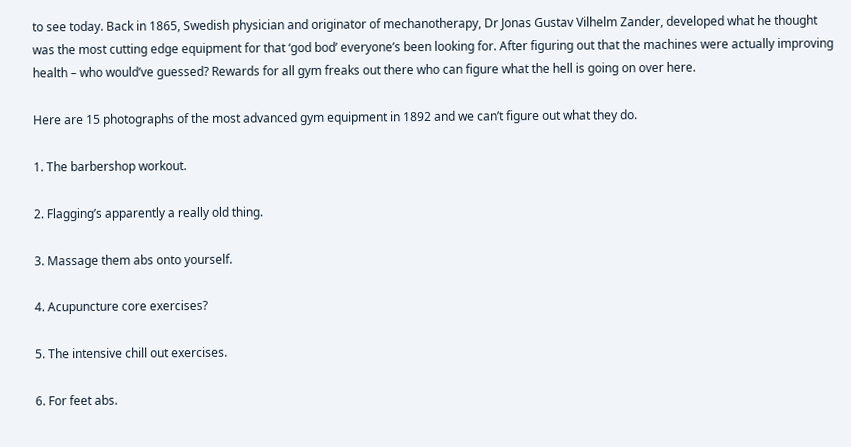to see today. Back in 1865, Swedish physician and originator of mechanotherapy, Dr Jonas Gustav Vilhelm Zander, developed what he thought was the most cutting edge equipment for that ‘god bod’ everyone’s been looking for. After figuring out that the machines were actually improving health – who would’ve guessed? Rewards for all gym freaks out there who can figure what the hell is going on over here.

Here are 15 photographs of the most advanced gym equipment in 1892 and we can’t figure out what they do.

1. The barbershop workout.

2. Flagging’s apparently a really old thing.

3. Massage them abs onto yourself.

4. Acupuncture core exercises?

5. The intensive chill out exercises.

6. For feet abs.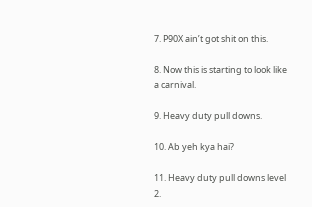7. P90X ain’t got shit on this.

8. Now this is starting to look like a carnival.

9. Heavy duty pull downs.

10. Ab yeh kya hai?

11. Heavy duty pull downs level 2.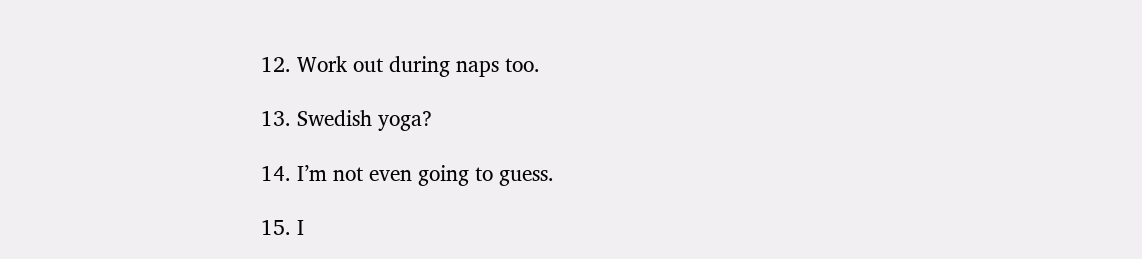12. Work out during naps too.

13. Swedish yoga?

14. I’m not even going to guess.

15. I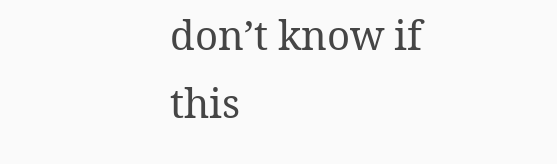don’t know if this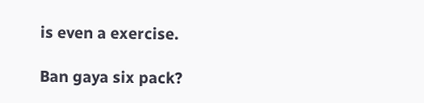is even a exercise.

Ban gaya six pack?